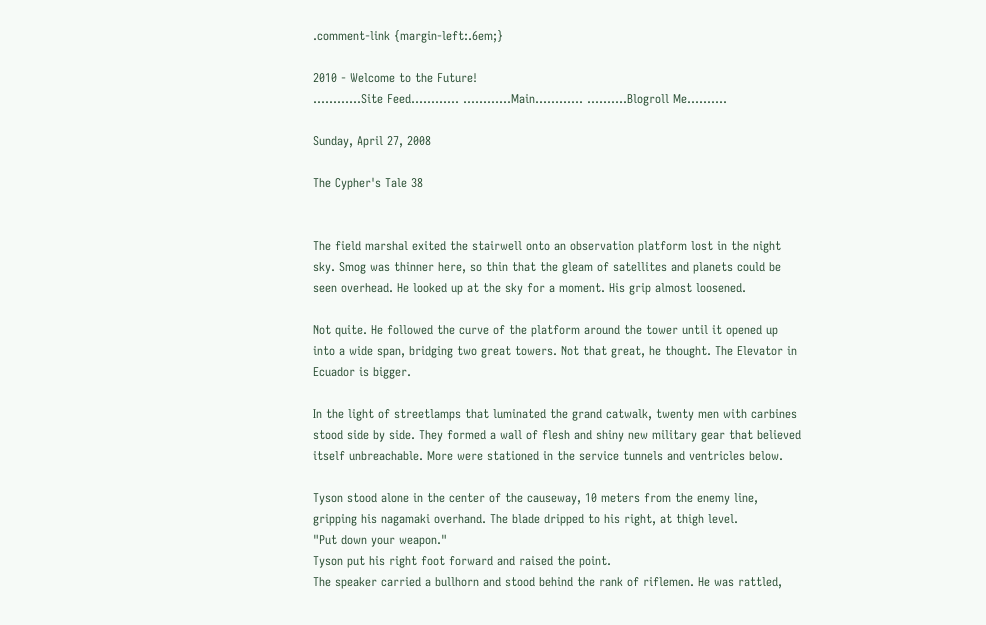.comment-link {margin-left:.6em;}

2010 - Welcome to the Future!
............Site Feed............ ............Main............ ..........Blogroll Me..........

Sunday, April 27, 2008

The Cypher's Tale 38


The field marshal exited the stairwell onto an observation platform lost in the night sky. Smog was thinner here, so thin that the gleam of satellites and planets could be seen overhead. He looked up at the sky for a moment. His grip almost loosened.

Not quite. He followed the curve of the platform around the tower until it opened up into a wide span, bridging two great towers. Not that great, he thought. The Elevator in Ecuador is bigger.

In the light of streetlamps that luminated the grand catwalk, twenty men with carbines stood side by side. They formed a wall of flesh and shiny new military gear that believed itself unbreachable. More were stationed in the service tunnels and ventricles below.

Tyson stood alone in the center of the causeway, 10 meters from the enemy line, gripping his nagamaki overhand. The blade dripped to his right, at thigh level.
"Put down your weapon."
Tyson put his right foot forward and raised the point.
The speaker carried a bullhorn and stood behind the rank of riflemen. He was rattled,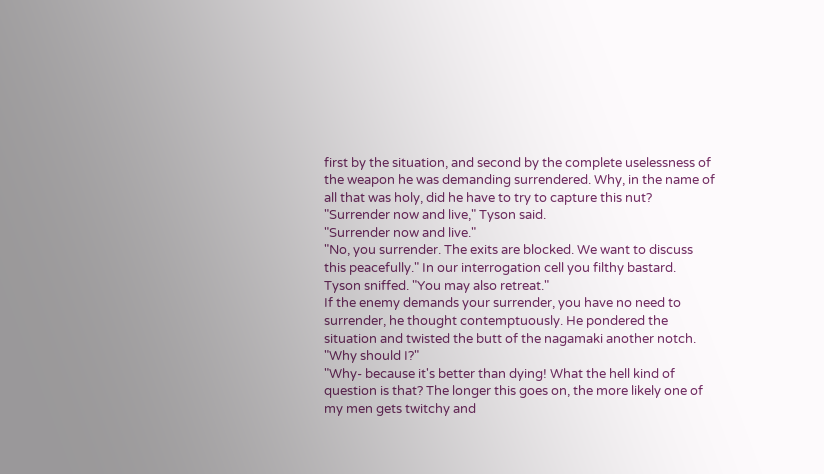first by the situation, and second by the complete uselessness of the weapon he was demanding surrendered. Why, in the name of all that was holy, did he have to try to capture this nut?
"Surrender now and live," Tyson said.
"Surrender now and live."
"No, you surrender. The exits are blocked. We want to discuss this peacefully." In our interrogation cell you filthy bastard.
Tyson sniffed. "You may also retreat."
If the enemy demands your surrender, you have no need to surrender, he thought contemptuously. He pondered the situation and twisted the butt of the nagamaki another notch.
"Why should I?"
"Why- because it's better than dying! What the hell kind of question is that? The longer this goes on, the more likely one of my men gets twitchy and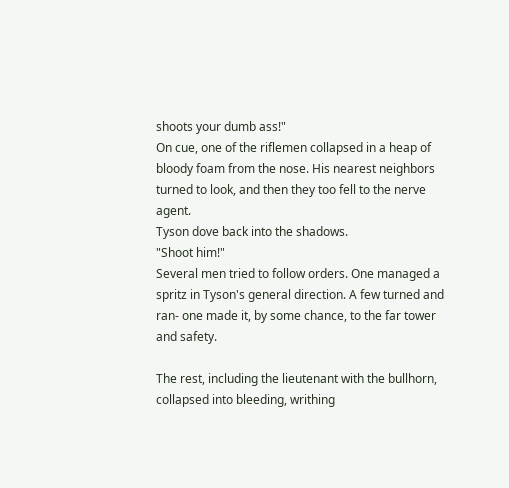shoots your dumb ass!"
On cue, one of the riflemen collapsed in a heap of bloody foam from the nose. His nearest neighbors turned to look, and then they too fell to the nerve agent.
Tyson dove back into the shadows.
"Shoot him!"
Several men tried to follow orders. One managed a spritz in Tyson's general direction. A few turned and ran- one made it, by some chance, to the far tower and safety.

The rest, including the lieutenant with the bullhorn, collapsed into bleeding, writhing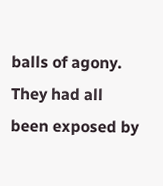balls of agony. They had all been exposed by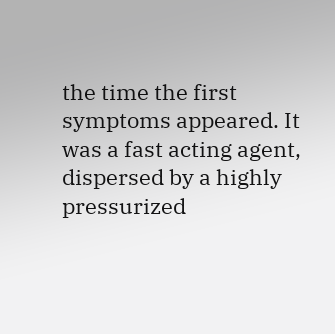the time the first symptoms appeared. It was a fast acting agent, dispersed by a highly pressurized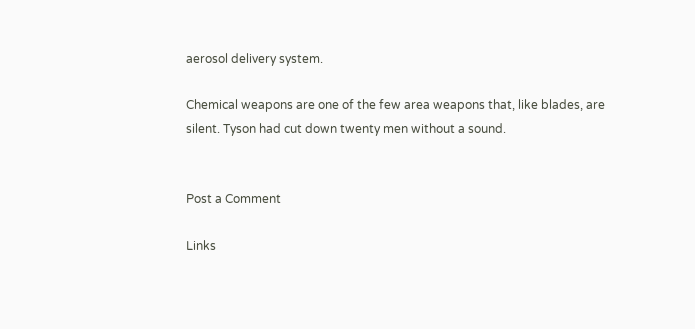aerosol delivery system.

Chemical weapons are one of the few area weapons that, like blades, are silent. Tyson had cut down twenty men without a sound.


Post a Comment

Links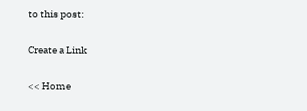to this post:

Create a Link

<< Home